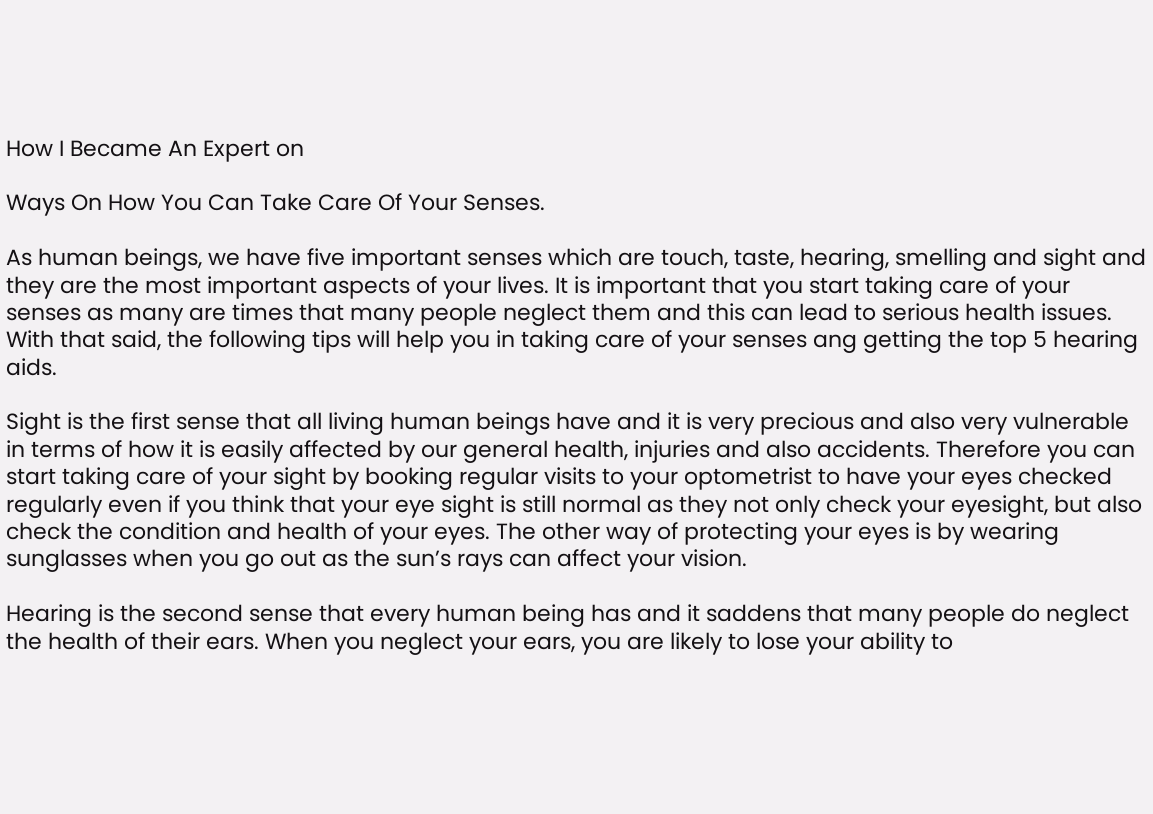How I Became An Expert on

Ways On How You Can Take Care Of Your Senses.

As human beings, we have five important senses which are touch, taste, hearing, smelling and sight and they are the most important aspects of your lives. It is important that you start taking care of your senses as many are times that many people neglect them and this can lead to serious health issues. With that said, the following tips will help you in taking care of your senses ang getting the top 5 hearing aids.

Sight is the first sense that all living human beings have and it is very precious and also very vulnerable in terms of how it is easily affected by our general health, injuries and also accidents. Therefore you can start taking care of your sight by booking regular visits to your optometrist to have your eyes checked regularly even if you think that your eye sight is still normal as they not only check your eyesight, but also check the condition and health of your eyes. The other way of protecting your eyes is by wearing sunglasses when you go out as the sun’s rays can affect your vision.

Hearing is the second sense that every human being has and it saddens that many people do neglect the health of their ears. When you neglect your ears, you are likely to lose your ability to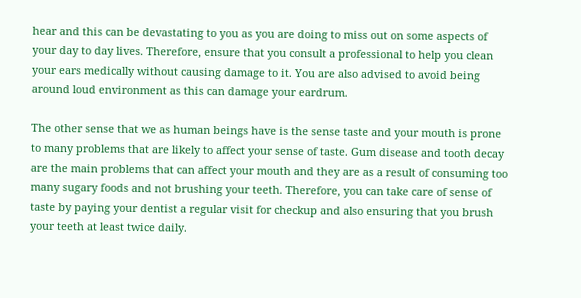hear and this can be devastating to you as you are doing to miss out on some aspects of your day to day lives. Therefore, ensure that you consult a professional to help you clean your ears medically without causing damage to it. You are also advised to avoid being around loud environment as this can damage your eardrum.

The other sense that we as human beings have is the sense taste and your mouth is prone to many problems that are likely to affect your sense of taste. Gum disease and tooth decay are the main problems that can affect your mouth and they are as a result of consuming too many sugary foods and not brushing your teeth. Therefore, you can take care of sense of taste by paying your dentist a regular visit for checkup and also ensuring that you brush your teeth at least twice daily.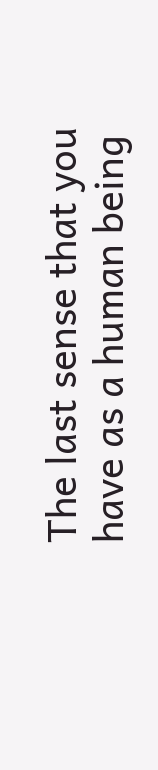The last sense that you have as a human being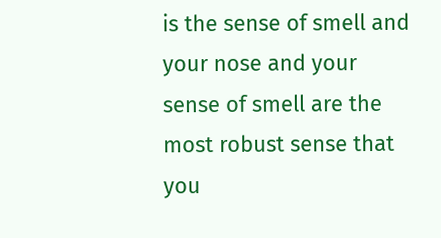is the sense of smell and your nose and your sense of smell are the most robust sense that you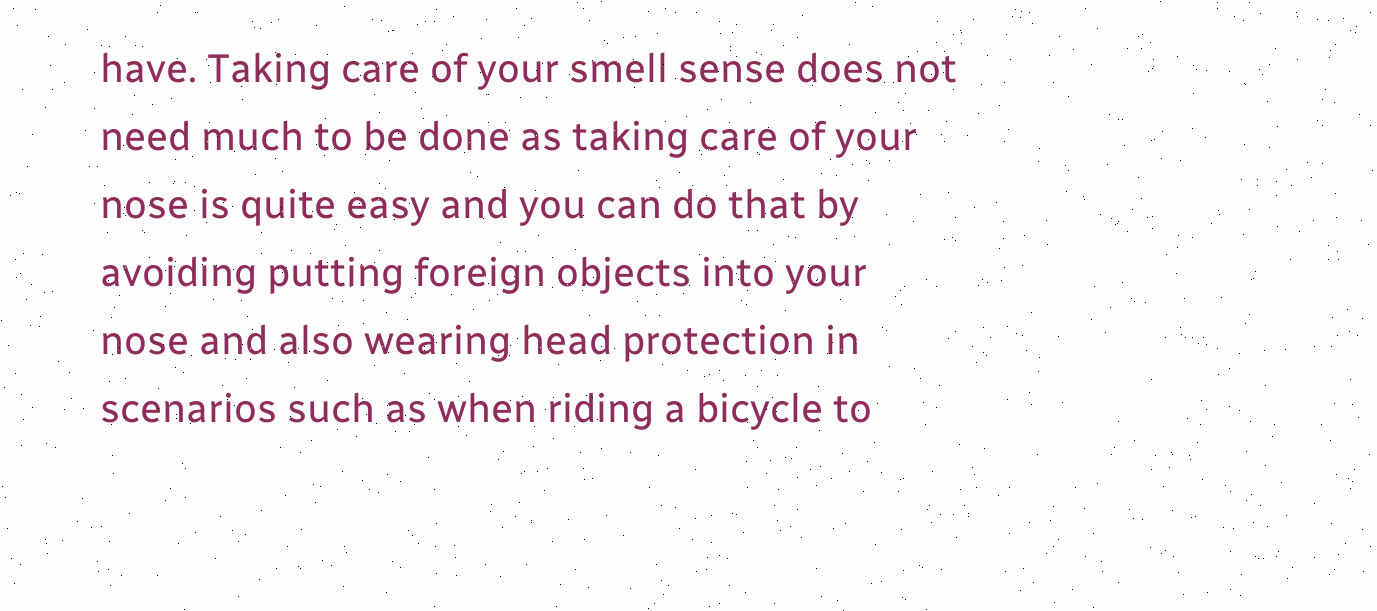have. Taking care of your smell sense does not need much to be done as taking care of your nose is quite easy and you can do that by avoiding putting foreign objects into your nose and also wearing head protection in scenarios such as when riding a bicycle to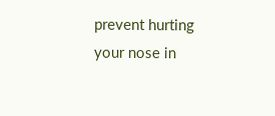prevent hurting your nose in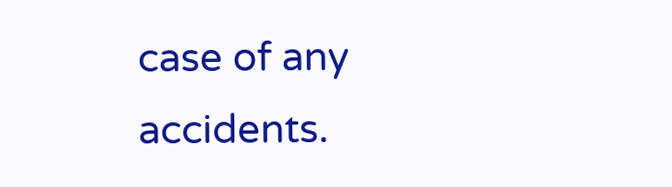case of any accidents.